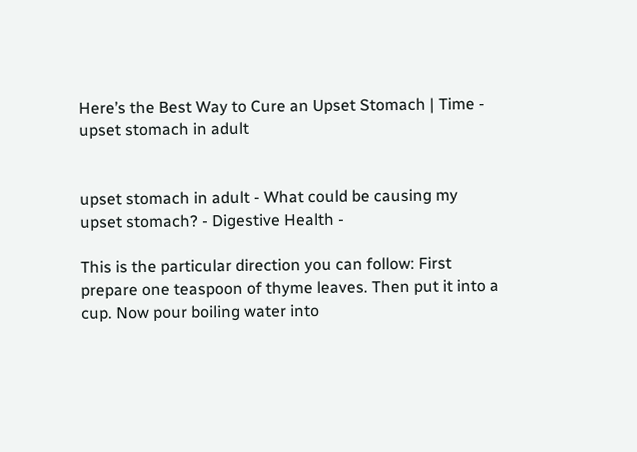Here’s the Best Way to Cure an Upset Stomach | Time - upset stomach in adult


upset stomach in adult - What could be causing my upset stomach? - Digestive Health -

This is the particular direction you can follow: First prepare one teaspoon of thyme leaves. Then put it into a cup. Now pour boiling water into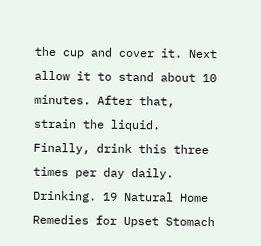the cup and cover it. Next allow it to stand about 10 minutes. After that, strain the liquid. Finally, drink this three times per day daily. Drinking. 19 Natural Home Remedies for Upset Stomach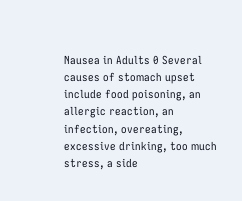Nausea in Adults 0 Several causes of stomach upset include food poisoning, an allergic reaction, an infection, overeating, excessive drinking, too much stress, a side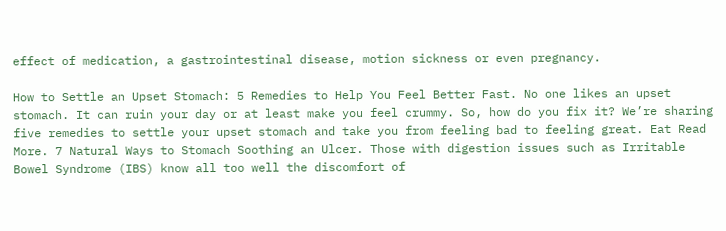effect of medication, a gastrointestinal disease, motion sickness or even pregnancy.

How to Settle an Upset Stomach: 5 Remedies to Help You Feel Better Fast. No one likes an upset stomach. It can ruin your day or at least make you feel crummy. So, how do you fix it? We’re sharing five remedies to settle your upset stomach and take you from feeling bad to feeling great. Eat Read More. 7 Natural Ways to Stomach Soothing an Ulcer. Those with digestion issues such as Irritable Bowel Syndrome (IBS) know all too well the discomfort of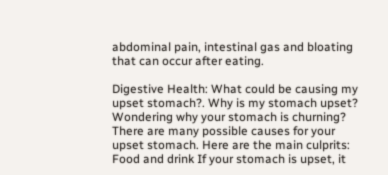abdominal pain, intestinal gas and bloating that can occur after eating.

Digestive Health: What could be causing my upset stomach?. Why is my stomach upset? Wondering why your stomach is churning? There are many possible causes for your upset stomach. Here are the main culprits: Food and drink If your stomach is upset, it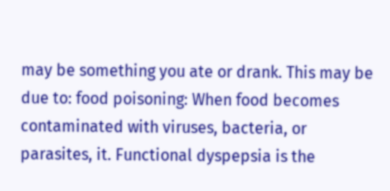may be something you ate or drank. This may be due to: food poisoning: When food becomes contaminated with viruses, bacteria, or parasites, it. Functional dyspepsia is the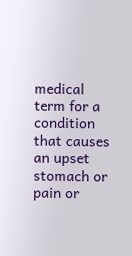medical term for a condition that causes an upset stomach or pain or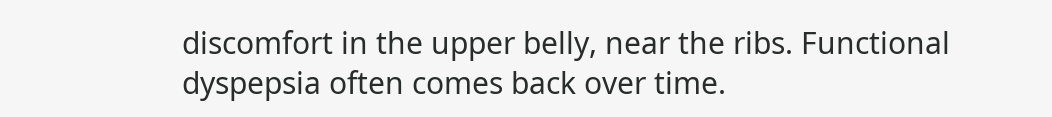discomfort in the upper belly, near the ribs. Functional dyspepsia often comes back over time.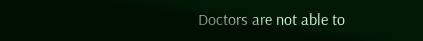Doctors are not able to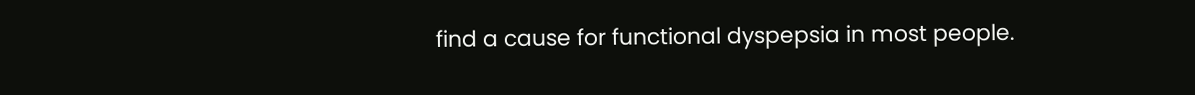find a cause for functional dyspepsia in most people.